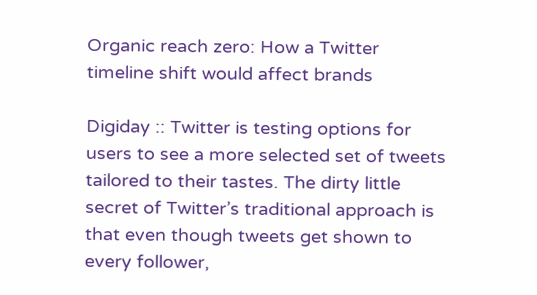Organic reach zero: How a Twitter timeline shift would affect brands

Digiday :: Twitter is testing options for users to see a more selected set of tweets tailored to their tastes. The dirty little secret of Twitter’s traditional approach is that even though tweets get shown to every follower,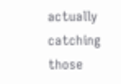actually catching those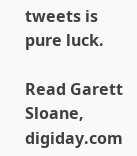tweets is pure luck.

Read Garett Sloane, digiday.com